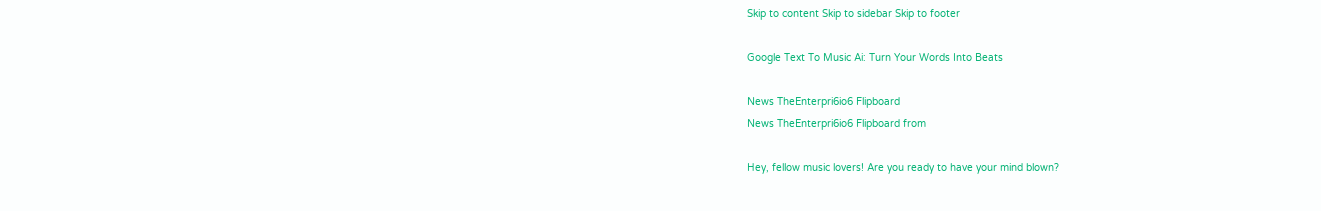Skip to content Skip to sidebar Skip to footer

Google Text To Music Ai: Turn Your Words Into Beats

News TheEnterpri6io6 Flipboard
News TheEnterpri6io6 Flipboard from

Hey, fellow music lovers! Are you ready to have your mind blown?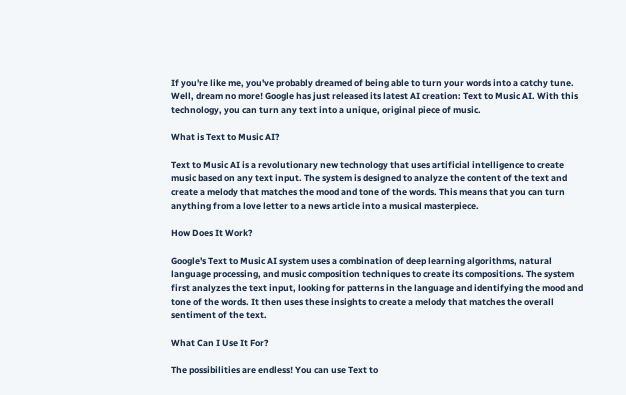If you're like me, you've probably dreamed of being able to turn your words into a catchy tune. Well, dream no more! Google has just released its latest AI creation: Text to Music AI. With this technology, you can turn any text into a unique, original piece of music.

What is Text to Music AI?

Text to Music AI is a revolutionary new technology that uses artificial intelligence to create music based on any text input. The system is designed to analyze the content of the text and create a melody that matches the mood and tone of the words. This means that you can turn anything from a love letter to a news article into a musical masterpiece.

How Does It Work?

Google's Text to Music AI system uses a combination of deep learning algorithms, natural language processing, and music composition techniques to create its compositions. The system first analyzes the text input, looking for patterns in the language and identifying the mood and tone of the words. It then uses these insights to create a melody that matches the overall sentiment of the text.

What Can I Use It For?

The possibilities are endless! You can use Text to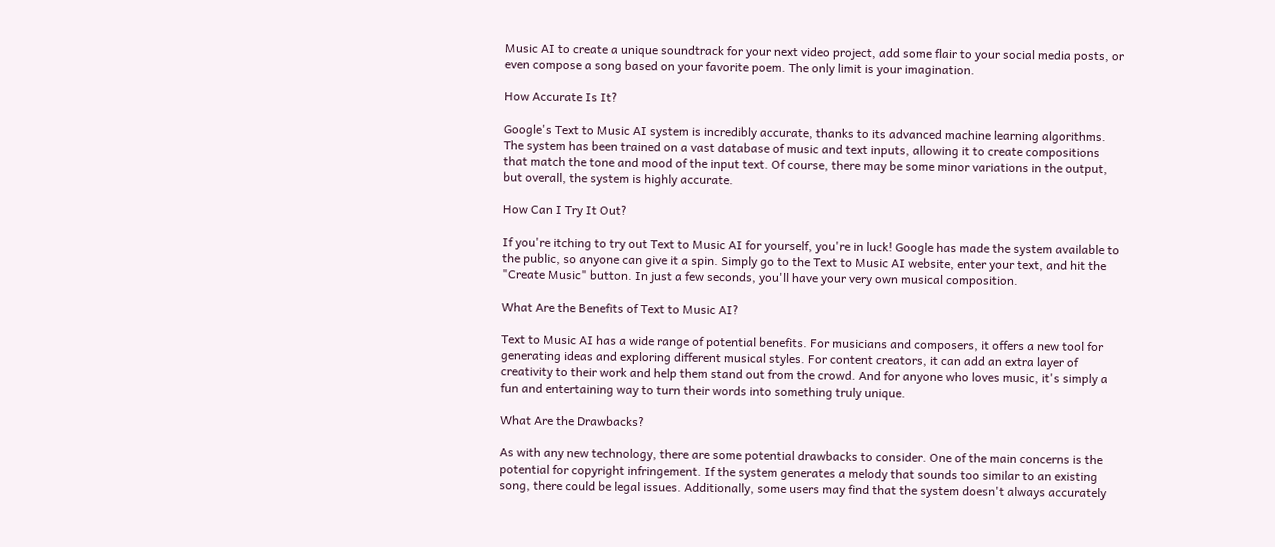Music AI to create a unique soundtrack for your next video project, add some flair to your social media posts, or even compose a song based on your favorite poem. The only limit is your imagination.

How Accurate Is It?

Google's Text to Music AI system is incredibly accurate, thanks to its advanced machine learning algorithms. The system has been trained on a vast database of music and text inputs, allowing it to create compositions that match the tone and mood of the input text. Of course, there may be some minor variations in the output, but overall, the system is highly accurate.

How Can I Try It Out?

If you're itching to try out Text to Music AI for yourself, you're in luck! Google has made the system available to the public, so anyone can give it a spin. Simply go to the Text to Music AI website, enter your text, and hit the "Create Music" button. In just a few seconds, you'll have your very own musical composition.

What Are the Benefits of Text to Music AI?

Text to Music AI has a wide range of potential benefits. For musicians and composers, it offers a new tool for generating ideas and exploring different musical styles. For content creators, it can add an extra layer of creativity to their work and help them stand out from the crowd. And for anyone who loves music, it's simply a fun and entertaining way to turn their words into something truly unique.

What Are the Drawbacks?

As with any new technology, there are some potential drawbacks to consider. One of the main concerns is the potential for copyright infringement. If the system generates a melody that sounds too similar to an existing song, there could be legal issues. Additionally, some users may find that the system doesn't always accurately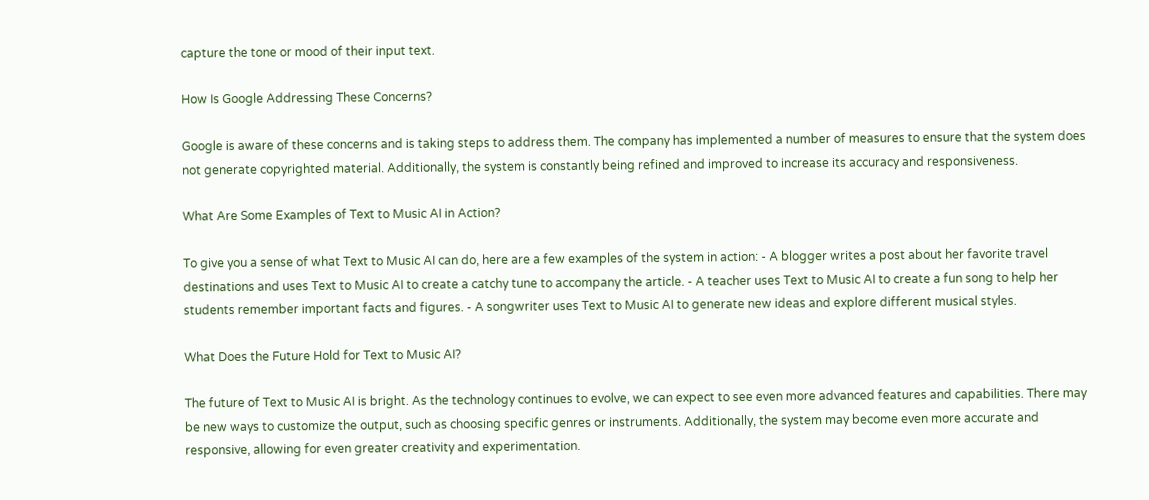capture the tone or mood of their input text.

How Is Google Addressing These Concerns?

Google is aware of these concerns and is taking steps to address them. The company has implemented a number of measures to ensure that the system does not generate copyrighted material. Additionally, the system is constantly being refined and improved to increase its accuracy and responsiveness.

What Are Some Examples of Text to Music AI in Action?

To give you a sense of what Text to Music AI can do, here are a few examples of the system in action: - A blogger writes a post about her favorite travel destinations and uses Text to Music AI to create a catchy tune to accompany the article. - A teacher uses Text to Music AI to create a fun song to help her students remember important facts and figures. - A songwriter uses Text to Music AI to generate new ideas and explore different musical styles.

What Does the Future Hold for Text to Music AI?

The future of Text to Music AI is bright. As the technology continues to evolve, we can expect to see even more advanced features and capabilities. There may be new ways to customize the output, such as choosing specific genres or instruments. Additionally, the system may become even more accurate and responsive, allowing for even greater creativity and experimentation.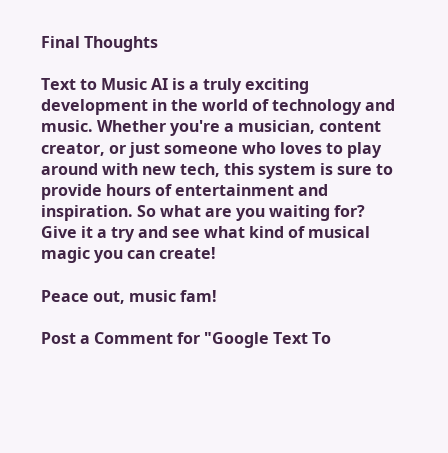Final Thoughts

Text to Music AI is a truly exciting development in the world of technology and music. Whether you're a musician, content creator, or just someone who loves to play around with new tech, this system is sure to provide hours of entertainment and inspiration. So what are you waiting for? Give it a try and see what kind of musical magic you can create!

Peace out, music fam!

Post a Comment for "Google Text To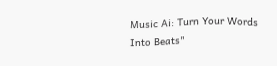Music Ai: Turn Your Words Into Beats"